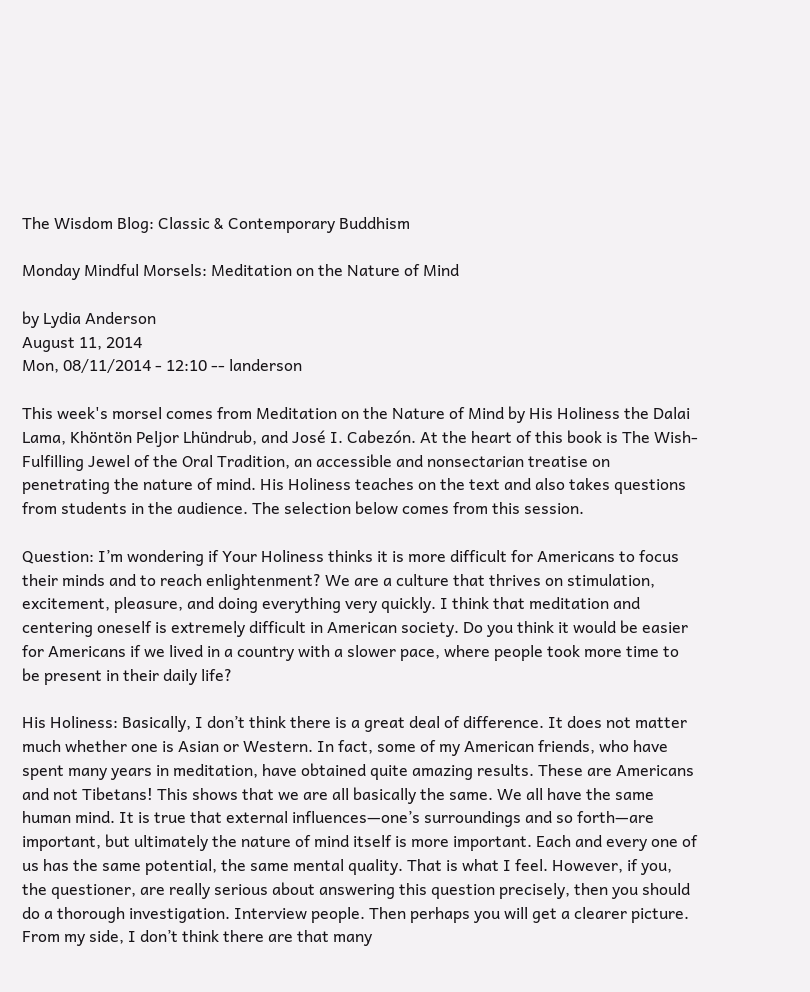The Wisdom Blog: Classic & Contemporary Buddhism

Monday Mindful Morsels: Meditation on the Nature of Mind

by Lydia Anderson
August 11, 2014
Mon, 08/11/2014 - 12:10 -- landerson

This week's morsel comes from Meditation on the Nature of Mind by His Holiness the Dalai Lama, Khöntön Peljor Lhündrub, and José I. Cabezón. At the heart of this book is The Wish-Fulfilling Jewel of the Oral Tradition, an accessible and nonsectarian treatise on penetrating the nature of mind. His Holiness teaches on the text and also takes questions from students in the audience. The selection below comes from this session.

Question: I’m wondering if Your Holiness thinks it is more difficult for Americans to focus their minds and to reach enlightenment? We are a culture that thrives on stimulation, excitement, pleasure, and doing everything very quickly. I think that meditation and centering oneself is extremely difficult in American society. Do you think it would be easier for Americans if we lived in a country with a slower pace, where people took more time to be present in their daily life?

His Holiness: Basically, I don’t think there is a great deal of difference. It does not matter much whether one is Asian or Western. In fact, some of my American friends, who have spent many years in meditation, have obtained quite amazing results. These are Americans and not Tibetans! This shows that we are all basically the same. We all have the same human mind. It is true that external influences—one’s surroundings and so forth—are important, but ultimately the nature of mind itself is more important. Each and every one of us has the same potential, the same mental quality. That is what I feel. However, if you, the questioner, are really serious about answering this question precisely, then you should do a thorough investigation. Interview people. Then perhaps you will get a clearer picture. From my side, I don’t think there are that many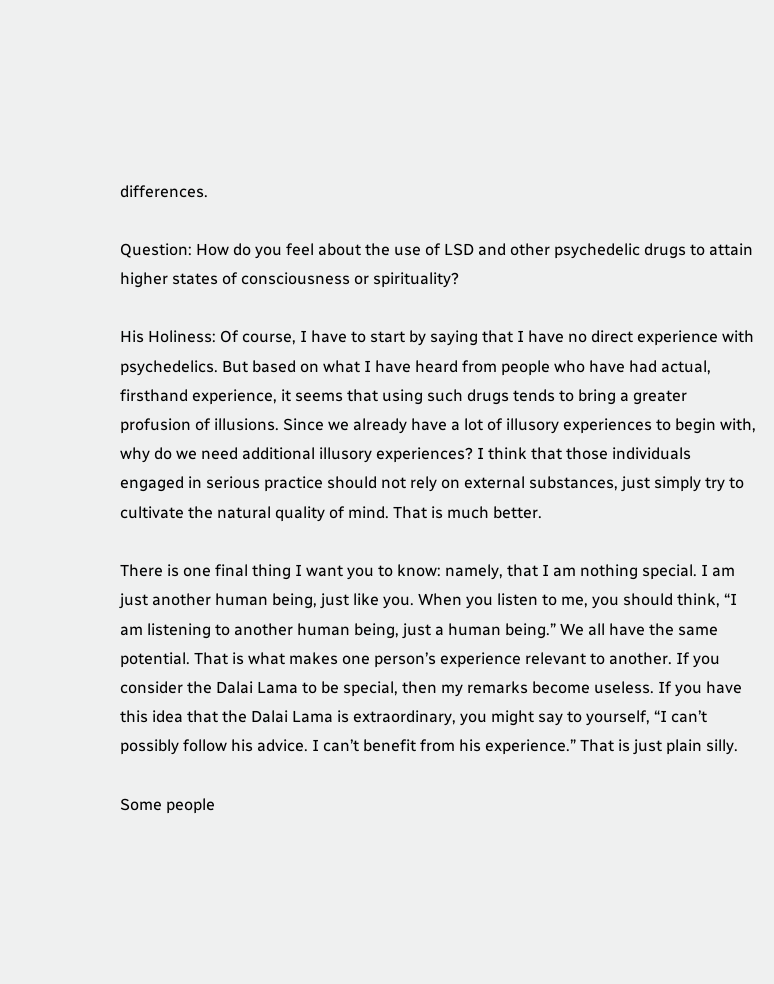differences.

Question: How do you feel about the use of LSD and other psychedelic drugs to attain higher states of consciousness or spirituality?

His Holiness: Of course, I have to start by saying that I have no direct experience with psychedelics. But based on what I have heard from people who have had actual, firsthand experience, it seems that using such drugs tends to bring a greater profusion of illusions. Since we already have a lot of illusory experiences to begin with, why do we need additional illusory experiences? I think that those individuals engaged in serious practice should not rely on external substances, just simply try to cultivate the natural quality of mind. That is much better.

There is one final thing I want you to know: namely, that I am nothing special. I am just another human being, just like you. When you listen to me, you should think, “I am listening to another human being, just a human being.” We all have the same potential. That is what makes one person’s experience relevant to another. If you consider the Dalai Lama to be special, then my remarks become useless. If you have this idea that the Dalai Lama is extraordinary, you might say to yourself, “I can’t possibly follow his advice. I can’t benefit from his experience.” That is just plain silly.

Some people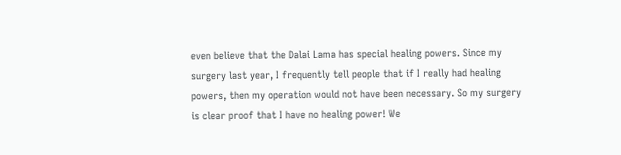even believe that the Dalai Lama has special healing powers. Since my surgery last year, I frequently tell people that if I really had healing powers, then my operation would not have been necessary. So my surgery is clear proof that I have no healing power! We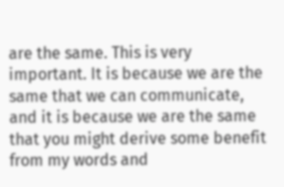are the same. This is very important. It is because we are the same that we can communicate, and it is because we are the same that you might derive some benefit from my words and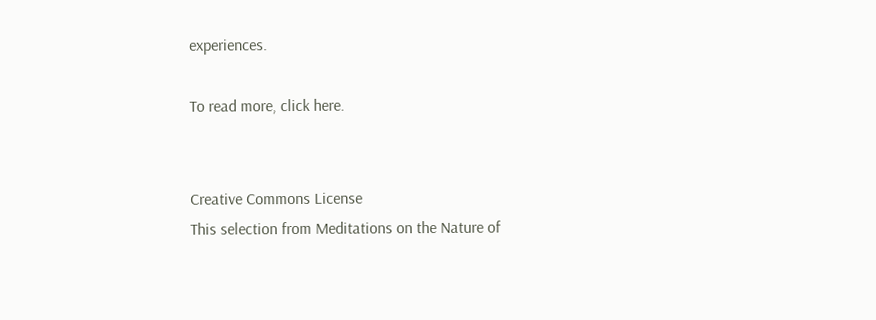experiences.

To read more, click here.


Creative Commons License
This selection from Meditations on the Nature of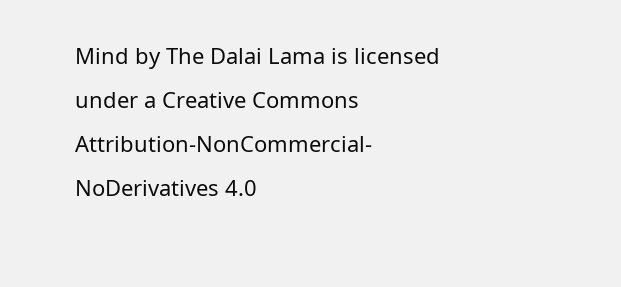Mind by The Dalai Lama is licensed under a Creative Commons Attribution-NonCommercial-NoDerivatives 4.0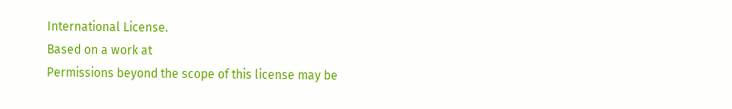International License.
Based on a work at
Permissions beyond the scope of this license may be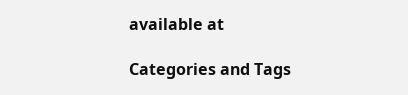available at

Categories and Tags